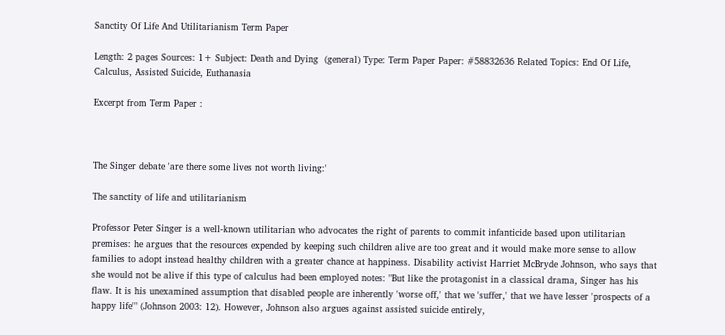Sanctity Of Life And Utilitarianism Term Paper

Length: 2 pages Sources: 1+ Subject: Death and Dying  (general) Type: Term Paper Paper: #58832636 Related Topics: End Of Life, Calculus, Assisted Suicide, Euthanasia

Excerpt from Term Paper :



The Singer debate 'are there some lives not worth living:'

The sanctity of life and utilitarianism

Professor Peter Singer is a well-known utilitarian who advocates the right of parents to commit infanticide based upon utilitarian premises: he argues that the resources expended by keeping such children alive are too great and it would make more sense to allow families to adopt instead healthy children with a greater chance at happiness. Disability activist Harriet McBryde Johnson, who says that she would not be alive if this type of calculus had been employed notes: "But like the protagonist in a classical drama, Singer has his flaw. It is his unexamined assumption that disabled people are inherently 'worse off,' that we 'suffer,' that we have lesser 'prospects of a happy life'" (Johnson 2003: 12). However, Johnson also argues against assisted suicide entirely,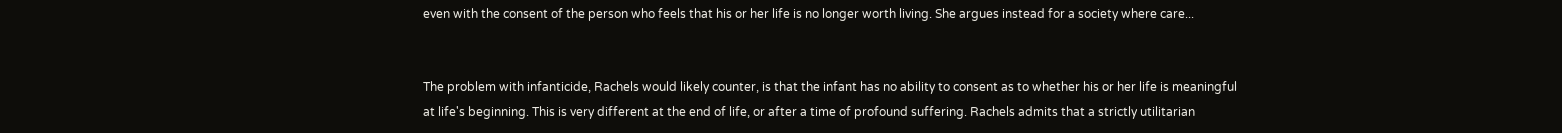even with the consent of the person who feels that his or her life is no longer worth living. She argues instead for a society where care...


The problem with infanticide, Rachels would likely counter, is that the infant has no ability to consent as to whether his or her life is meaningful at life's beginning. This is very different at the end of life, or after a time of profound suffering. Rachels admits that a strictly utilitarian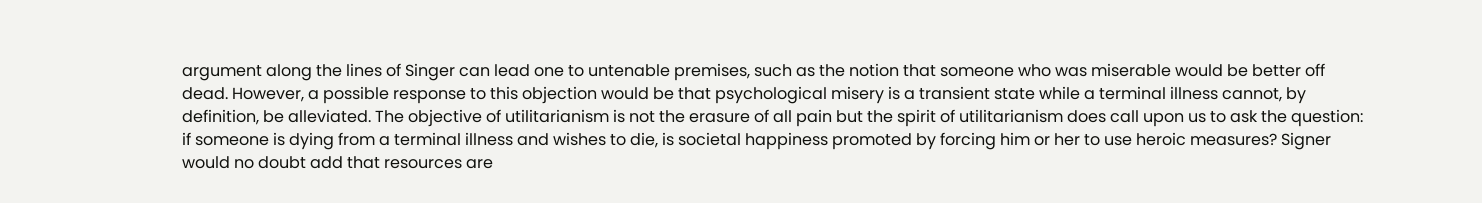argument along the lines of Singer can lead one to untenable premises, such as the notion that someone who was miserable would be better off dead. However, a possible response to this objection would be that psychological misery is a transient state while a terminal illness cannot, by definition, be alleviated. The objective of utilitarianism is not the erasure of all pain but the spirit of utilitarianism does call upon us to ask the question: if someone is dying from a terminal illness and wishes to die, is societal happiness promoted by forcing him or her to use heroic measures? Signer would no doubt add that resources are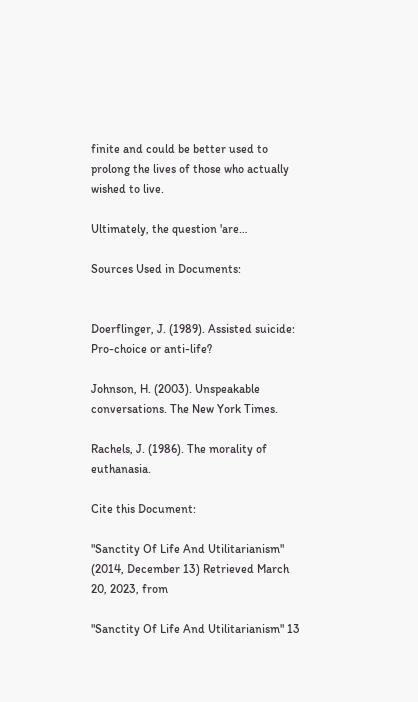finite and could be better used to prolong the lives of those who actually wished to live.

Ultimately, the question 'are…

Sources Used in Documents:


Doerflinger, J. (1989). Assisted suicide: Pro-choice or anti-life?

Johnson, H. (2003). Unspeakable conversations. The New York Times.

Rachels, J. (1986). The morality of euthanasia.

Cite this Document:

"Sanctity Of Life And Utilitarianism" (2014, December 13) Retrieved March 20, 2023, from

"Sanctity Of Life And Utilitarianism" 13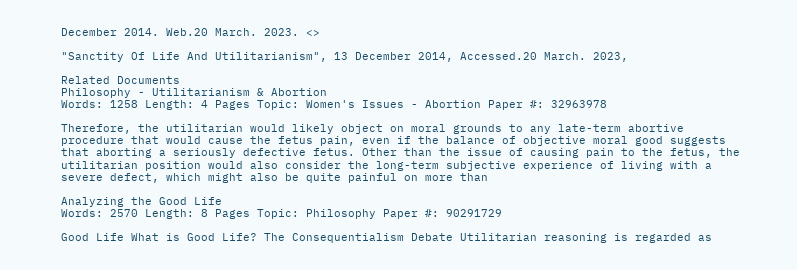December 2014. Web.20 March. 2023. <>

"Sanctity Of Life And Utilitarianism", 13 December 2014, Accessed.20 March. 2023,

Related Documents
Philosophy - Utilitarianism & Abortion
Words: 1258 Length: 4 Pages Topic: Women's Issues - Abortion Paper #: 32963978

Therefore, the utilitarian would likely object on moral grounds to any late-term abortive procedure that would cause the fetus pain, even if the balance of objective moral good suggests that aborting a seriously defective fetus. Other than the issue of causing pain to the fetus, the utilitarian position would also consider the long-term subjective experience of living with a severe defect, which might also be quite painful on more than

Analyzing the Good Life
Words: 2570 Length: 8 Pages Topic: Philosophy Paper #: 90291729

Good Life What is Good Life? The Consequentialism Debate Utilitarian reasoning is regarded as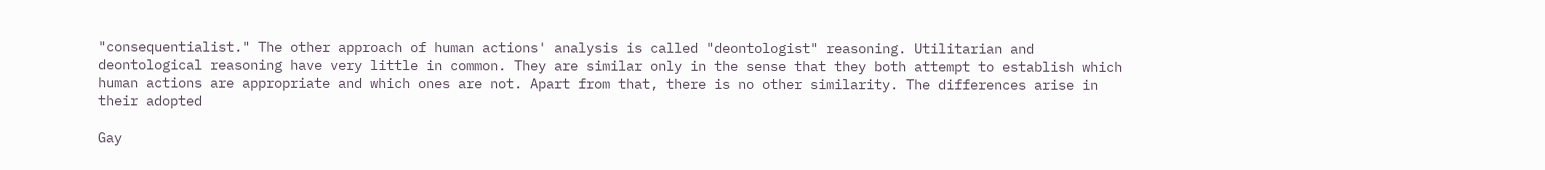"consequentialist." The other approach of human actions' analysis is called "deontologist" reasoning. Utilitarian and deontological reasoning have very little in common. They are similar only in the sense that they both attempt to establish which human actions are appropriate and which ones are not. Apart from that, there is no other similarity. The differences arise in their adopted

Gay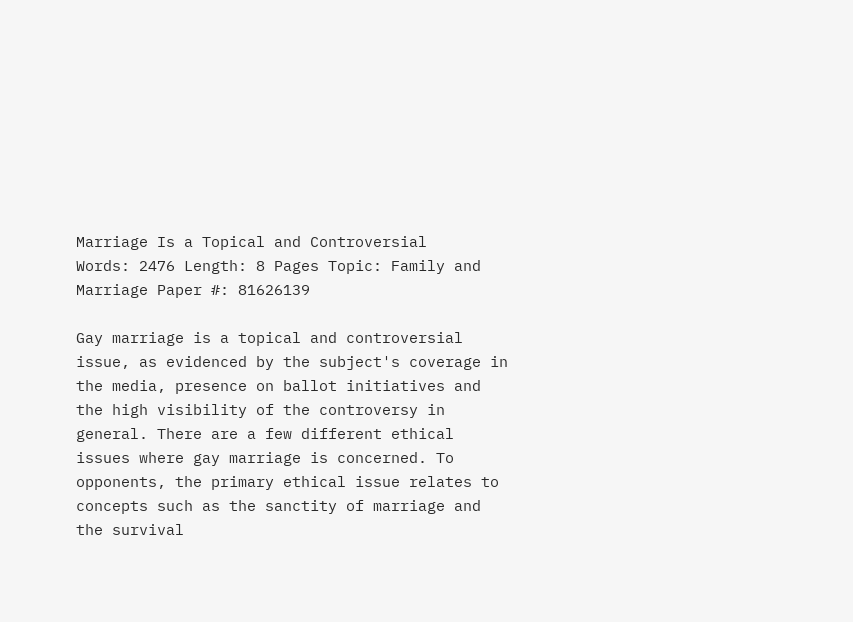Marriage Is a Topical and Controversial
Words: 2476 Length: 8 Pages Topic: Family and Marriage Paper #: 81626139

Gay marriage is a topical and controversial issue, as evidenced by the subject's coverage in the media, presence on ballot initiatives and the high visibility of the controversy in general. There are a few different ethical issues where gay marriage is concerned. To opponents, the primary ethical issue relates to concepts such as the sanctity of marriage and the survival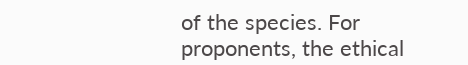of the species. For proponents, the ethical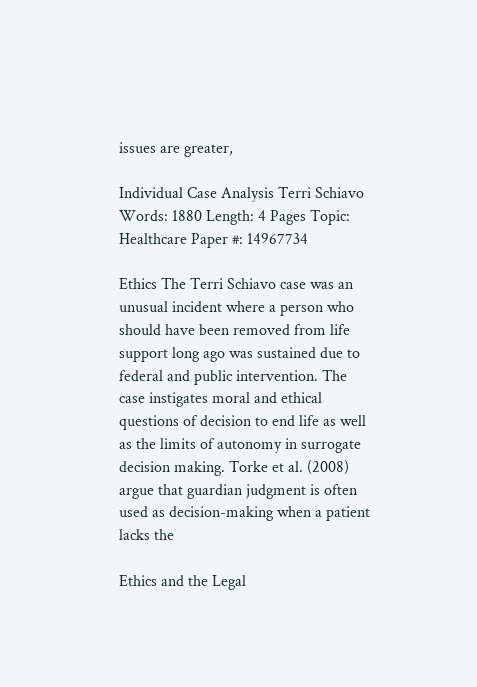issues are greater,

Individual Case Analysis Terri Schiavo
Words: 1880 Length: 4 Pages Topic: Healthcare Paper #: 14967734

Ethics The Terri Schiavo case was an unusual incident where a person who should have been removed from life support long ago was sustained due to federal and public intervention. The case instigates moral and ethical questions of decision to end life as well as the limits of autonomy in surrogate decision making. Torke et al. (2008) argue that guardian judgment is often used as decision-making when a patient lacks the

Ethics and the Legal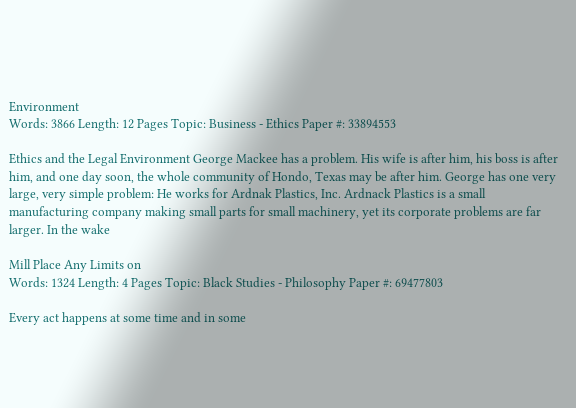Environment
Words: 3866 Length: 12 Pages Topic: Business - Ethics Paper #: 33894553

Ethics and the Legal Environment George Mackee has a problem. His wife is after him, his boss is after him, and one day soon, the whole community of Hondo, Texas may be after him. George has one very large, very simple problem: He works for Ardnak Plastics, Inc. Ardnack Plastics is a small manufacturing company making small parts for small machinery, yet its corporate problems are far larger. In the wake

Mill Place Any Limits on
Words: 1324 Length: 4 Pages Topic: Black Studies - Philosophy Paper #: 69477803

Every act happens at some time and in some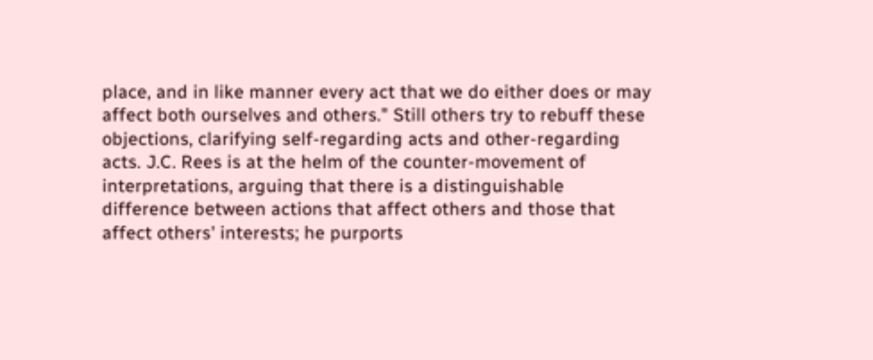place, and in like manner every act that we do either does or may affect both ourselves and others." Still others try to rebuff these objections, clarifying self-regarding acts and other-regarding acts. J.C. Rees is at the helm of the counter-movement of interpretations, arguing that there is a distinguishable difference between actions that affect others and those that affect others' interests; he purports